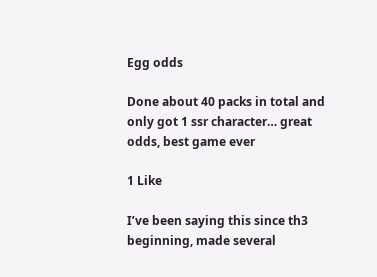Egg odds

Done about 40 packs in total and only got 1 ssr character… great odds, best game ever

1 Like

I’ve been saying this since th3 beginning, made several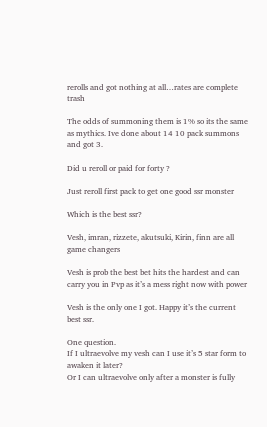rerolls and got nothing at all…rates are complete trash

The odds of summoning them is 1% so its the same as mythics. Ive done about 14 10 pack summons and got 3.

Did u reroll or paid for forty ?

Just reroll first pack to get one good ssr monster

Which is the best ssr?

Vesh, imran, rizzete, akutsuki, Kirin, finn are all game changers

Vesh is prob the best bet hits the hardest and can carry you in Pvp as it’s a mess right now with power

Vesh is the only one I got. Happy it’s the current best ssr.

One question.
If I ultraevolve my vesh can I use it’s 5 star form to awaken it later?
Or I can ultraevolve only after a monster is fully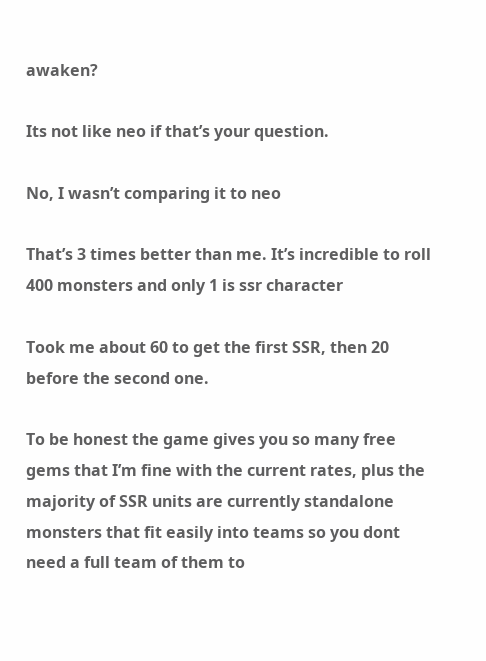awaken?

Its not like neo if that’s your question.

No, I wasn’t comparing it to neo

That’s 3 times better than me. It’s incredible to roll 400 monsters and only 1 is ssr character

Took me about 60 to get the first SSR, then 20 before the second one.

To be honest the game gives you so many free gems that I’m fine with the current rates, plus the majority of SSR units are currently standalone monsters that fit easily into teams so you dont need a full team of them to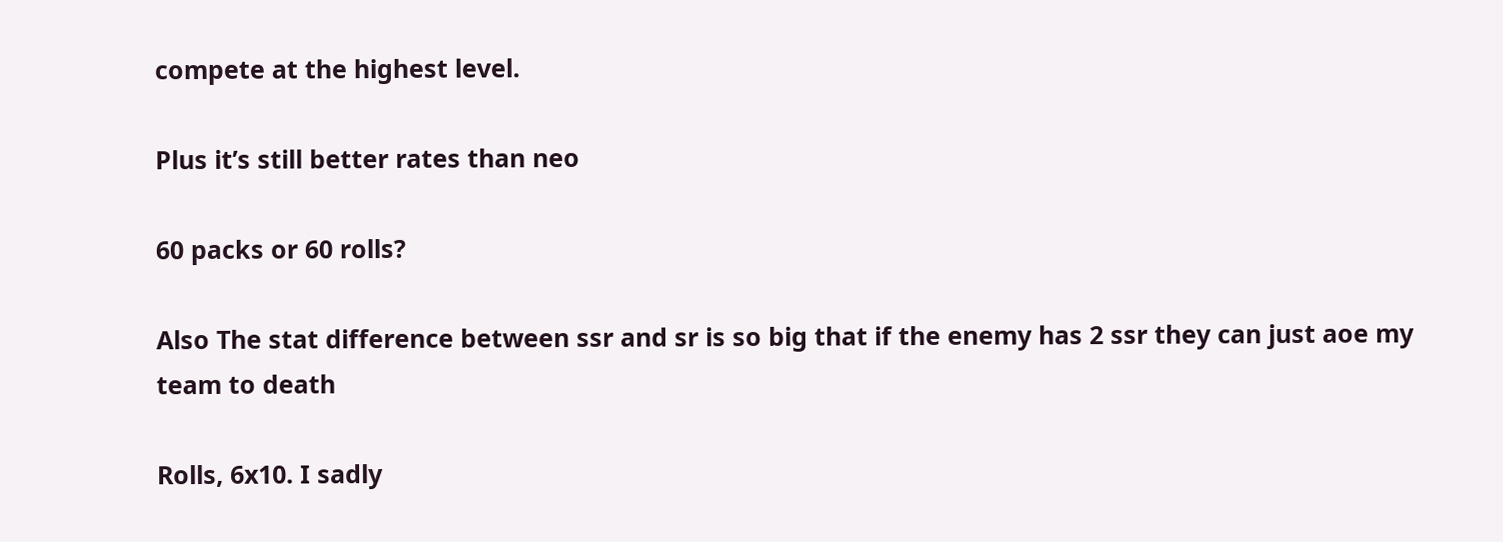compete at the highest level.

Plus it’s still better rates than neo

60 packs or 60 rolls?

Also The stat difference between ssr and sr is so big that if the enemy has 2 ssr they can just aoe my team to death

Rolls, 6x10. I sadly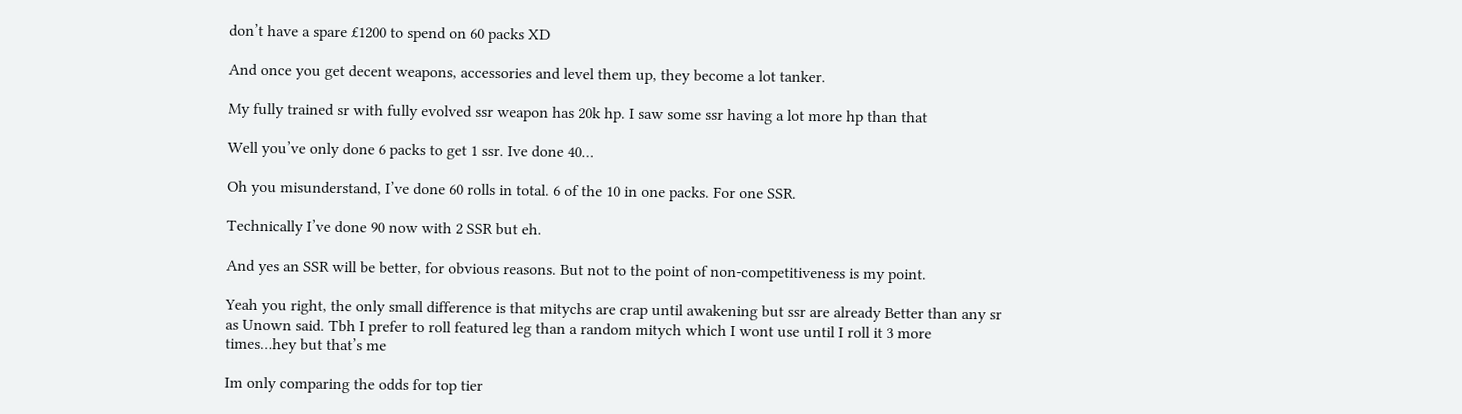don’t have a spare £1200 to spend on 60 packs XD

And once you get decent weapons, accessories and level them up, they become a lot tanker.

My fully trained sr with fully evolved ssr weapon has 20k hp. I saw some ssr having a lot more hp than that

Well you’ve only done 6 packs to get 1 ssr. Ive done 40…

Oh you misunderstand, I’ve done 60 rolls in total. 6 of the 10 in one packs. For one SSR.

Technically I’ve done 90 now with 2 SSR but eh.

And yes an SSR will be better, for obvious reasons. But not to the point of non-competitiveness is my point.

Yeah you right, the only small difference is that mitychs are crap until awakening but ssr are already Better than any sr as Unown said. Tbh I prefer to roll featured leg than a random mitych which I wont use until I roll it 3 more times…hey but that’s me

Im only comparing the odds for top tier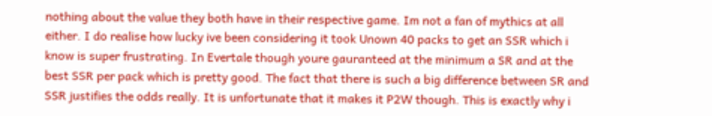nothing about the value they both have in their respective game. Im not a fan of mythics at all either. I do realise how lucky ive been considering it took Unown 40 packs to get an SSR which i know is super frustrating. In Evertale though youre gauranteed at the minimum a SR and at the best SSR per pack which is pretty good. The fact that there is such a big difference between SR and SSR justifies the odds really. It is unfortunate that it makes it P2W though. This is exactly why i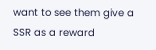want to see them give a SSR as a reward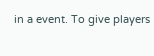in a event. To give players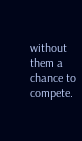without them a chance to compete.